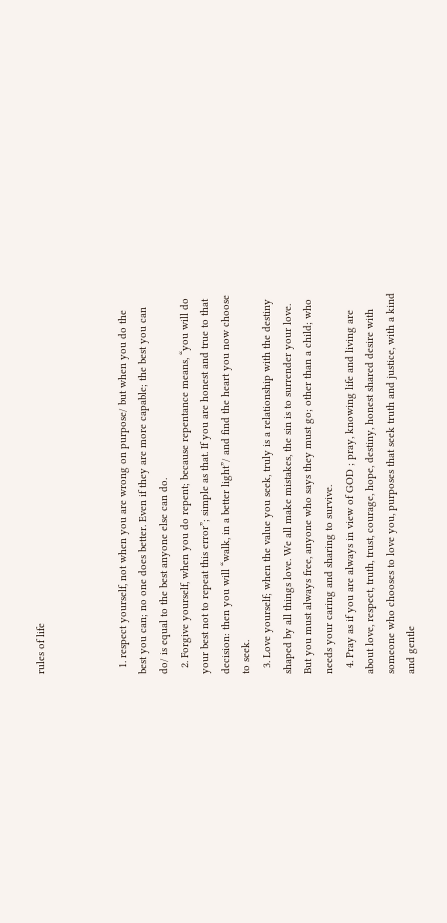rules of life



  1. respect yourself, not when you are wrong on purpose/ but when you do the best you can; no one does better. Even if they are more capable; the best you can do/ is equal to the best anyone else can do.
  2. Forgive yourself, when you do repent; because repentance means, “you will do your best not to repeat this error”; simple as that. If you are honest and true to that decision: then you will “walk, in a better light”/ and find the heart you now choose to seek.
  3. Love yourself; when the value you seek, truly is a relationship with the destiny shaped by all things love. We all make mistakes, the sin is to surrender your love. But you must always free, anyone who says they must go; other than a child; who needs your caring and sharing to survive.
  4. Pray as if you are always in view of GOD ; pray, knowing life and living are about love, respect, truth, trust, courage, hope, destiny, honest shared desire with someone who chooses to love you, purposes that seek truth and justice, with a kind and gentle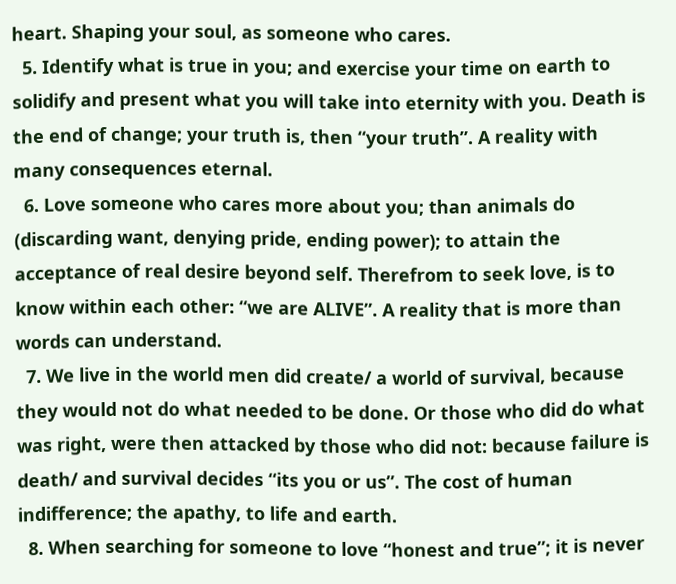heart. Shaping your soul, as someone who cares.
  5. Identify what is true in you; and exercise your time on earth to solidify and present what you will take into eternity with you. Death is the end of change; your truth is, then “your truth”. A reality with many consequences eternal.
  6. Love someone who cares more about you; than animals do (discarding want, denying pride, ending power); to attain the acceptance of real desire beyond self. Therefrom to seek love, is to know within each other: “we are ALIVE”. A reality that is more than words can understand.
  7. We live in the world men did create/ a world of survival, because they would not do what needed to be done. Or those who did do what was right, were then attacked by those who did not: because failure is death/ and survival decides “its you or us”. The cost of human indifference; the apathy, to life and earth.
  8. When searching for someone to love “honest and true”; it is never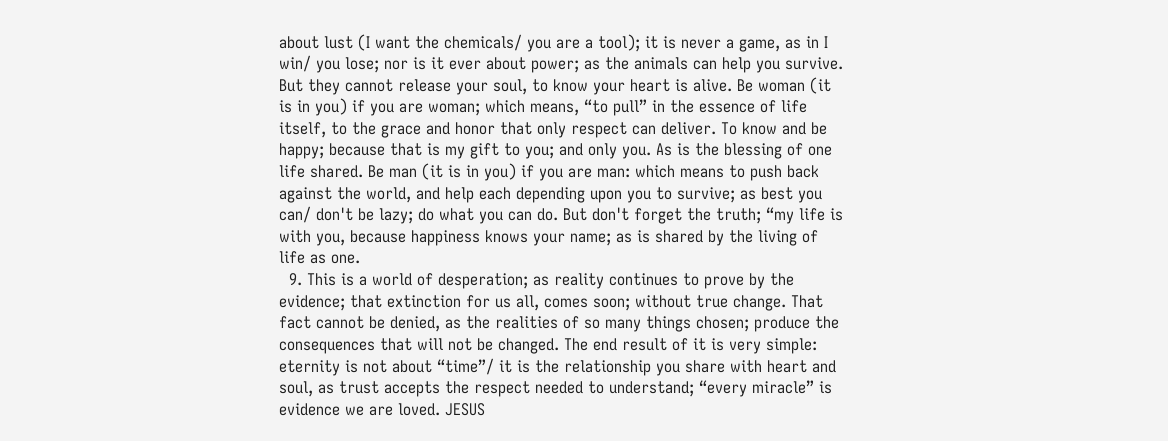about lust (I want the chemicals/ you are a tool); it is never a game, as in I win/ you lose; nor is it ever about power; as the animals can help you survive. But they cannot release your soul, to know your heart is alive. Be woman (it is in you) if you are woman; which means, “to pull” in the essence of life itself, to the grace and honor that only respect can deliver. To know and be happy; because that is my gift to you; and only you. As is the blessing of one life shared. Be man (it is in you) if you are man: which means to push back against the world, and help each depending upon you to survive; as best you can/ don't be lazy; do what you can do. But don't forget the truth; “my life is with you, because happiness knows your name; as is shared by the living of life as one.
  9. This is a world of desperation; as reality continues to prove by the evidence; that extinction for us all, comes soon; without true change. That fact cannot be denied, as the realities of so many things chosen; produce the consequences that will not be changed. The end result of it is very simple: eternity is not about “time”/ it is the relationship you share with heart and soul, as trust accepts the respect needed to understand; “every miracle” is evidence we are loved. JESUS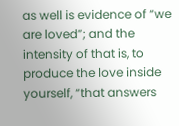as well is evidence of “we are loved”; and the intensity of that is, to produce the love inside yourself, “that answers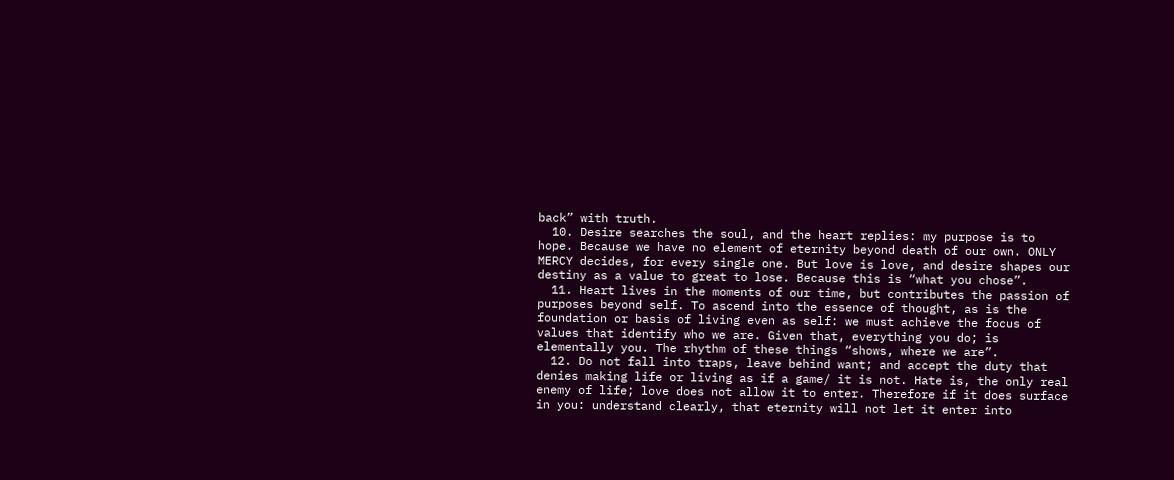back” with truth.
  10. Desire searches the soul, and the heart replies: my purpose is to hope. Because we have no element of eternity beyond death of our own. ONLY MERCY decides, for every single one. But love is love, and desire shapes our destiny as a value to great to lose. Because this is “what you chose”.
  11. Heart lives in the moments of our time, but contributes the passion of purposes beyond self. To ascend into the essence of thought, as is the foundation or basis of living even as self: we must achieve the focus of values that identify who we are. Given that, everything you do; is elementally you. The rhythm of these things “shows, where we are”.
  12. Do not fall into traps, leave behind want; and accept the duty that denies making life or living as if a game/ it is not. Hate is, the only real enemy of life; love does not allow it to enter. Therefore if it does surface in you: understand clearly, that eternity will not let it enter into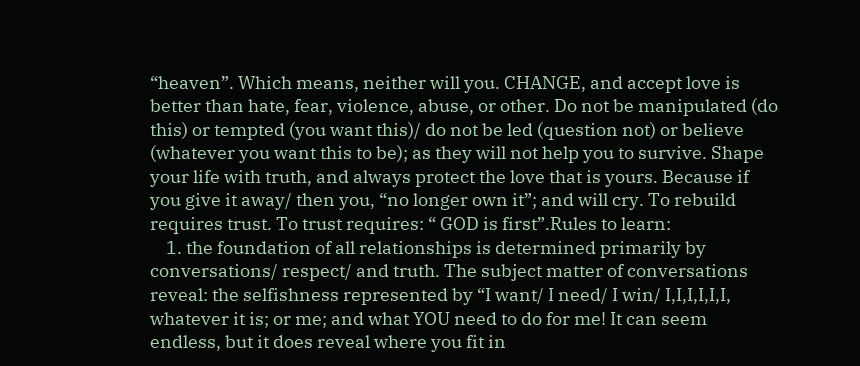“heaven”. Which means, neither will you. CHANGE, and accept love is better than hate, fear, violence, abuse, or other. Do not be manipulated (do this) or tempted (you want this)/ do not be led (question not) or believe (whatever you want this to be); as they will not help you to survive. Shape your life with truth, and always protect the love that is yours. Because if you give it away/ then you, “no longer own it”; and will cry. To rebuild requires trust. To trust requires: “ GOD is first”.Rules to learn:
    1. the foundation of all relationships is determined primarily by conversations/ respect/ and truth. The subject matter of conversations reveal: the selfishness represented by “I want/ I need/ I win/ I,I,I,I,I,I, whatever it is; or me; and what YOU need to do for me! It can seem endless, but it does reveal where you fit in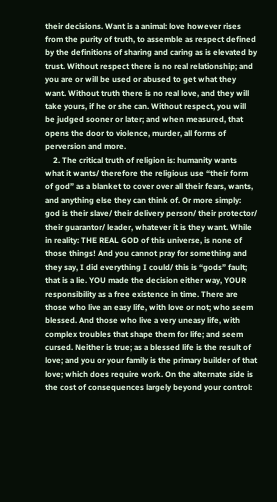their decisions. Want is a animal: love however rises from the purity of truth, to assemble as respect defined by the definitions of sharing and caring as is elevated by trust. Without respect there is no real relationship; and you are or will be used or abused to get what they want. Without truth there is no real love, and they will take yours, if he or she can. Without respect, you will be judged sooner or later; and when measured, that opens the door to violence, murder, all forms of perversion and more.
    2. The critical truth of religion is: humanity wants what it wants/ therefore the religious use “their form of god” as a blanket to cover over all their fears, wants, and anything else they can think of. Or more simply: god is their slave/ their delivery person/ their protector/ their guarantor/ leader, whatever it is they want. While in reality: THE REAL GOD of this universe, is none of those things! And you cannot pray for something and they say, I did everything I could/ this is “gods” fault; that is a lie. YOU made the decision either way, YOUR responsibility as a free existence in time. There are those who live an easy life, with love or not; who seem blessed. And those who live a very uneasy life, with complex troubles that shape them for life; and seem cursed. Neither is true; as a blessed life is the result of love; and you or your family is the primary builder of that love; which does require work. On the alternate side is the cost of consequences largely beyond your control: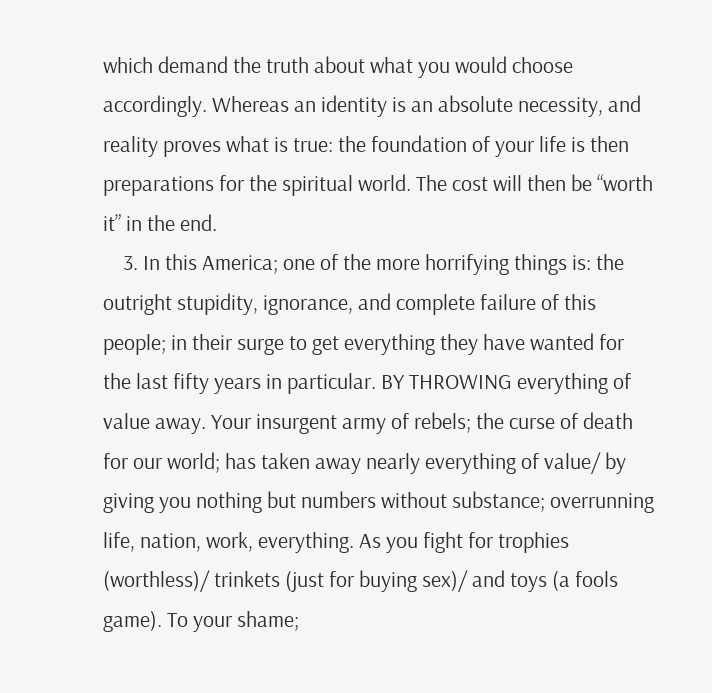which demand the truth about what you would choose accordingly. Whereas an identity is an absolute necessity, and reality proves what is true: the foundation of your life is then preparations for the spiritual world. The cost will then be “worth it” in the end.
    3. In this America; one of the more horrifying things is: the outright stupidity, ignorance, and complete failure of this people; in their surge to get everything they have wanted for the last fifty years in particular. BY THROWING everything of value away. Your insurgent army of rebels; the curse of death for our world; has taken away nearly everything of value/ by giving you nothing but numbers without substance; overrunning life, nation, work, everything. As you fight for trophies (worthless)/ trinkets (just for buying sex)/ and toys (a fools game). To your shame;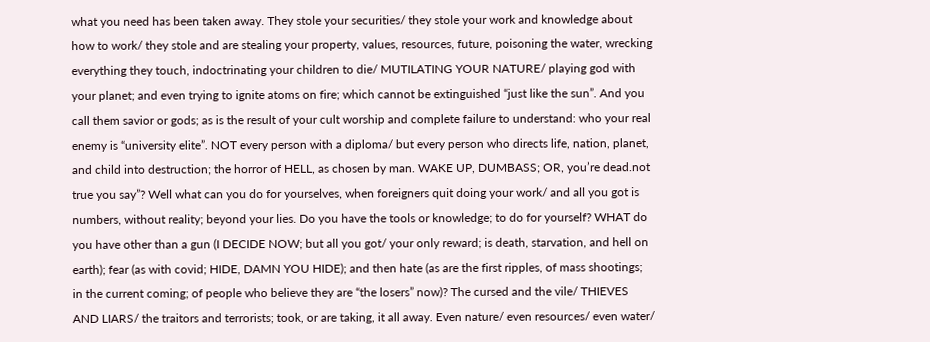what you need has been taken away. They stole your securities/ they stole your work and knowledge about how to work/ they stole and are stealing your property, values, resources, future, poisoning the water, wrecking everything they touch, indoctrinating your children to die/ MUTILATING YOUR NATURE/ playing god with your planet; and even trying to ignite atoms on fire; which cannot be extinguished “just like the sun”. And you call them savior or gods; as is the result of your cult worship and complete failure to understand: who your real enemy is “university elite”. NOT every person with a diploma/ but every person who directs life, nation, planet, and child into destruction; the horror of HELL, as chosen by man. WAKE UP, DUMBASS; OR, you’re dead.not true you say”? Well what can you do for yourselves, when foreigners quit doing your work/ and all you got is numbers, without reality; beyond your lies. Do you have the tools or knowledge; to do for yourself? WHAT do you have other than a gun (I DECIDE NOW; but all you got/ your only reward; is death, starvation, and hell on earth); fear (as with covid; HIDE, DAMN YOU HIDE); and then hate (as are the first ripples, of mass shootings; in the current coming; of people who believe they are “the losers” now)? The cursed and the vile/ THIEVES AND LIARS/ the traitors and terrorists; took, or are taking, it all away. Even nature/ even resources/ even water/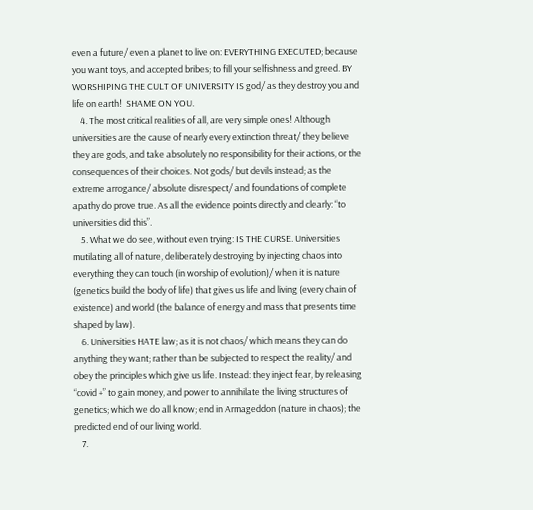even a future/ even a planet to live on: EVERYTHING EXECUTED; because you want toys, and accepted bribes; to fill your selfishness and greed. BY WORSHIPING THE CULT OF UNIVERSITY IS god/ as they destroy you and life on earth!  SHAME ON YOU.
    4. The most critical realities of all, are very simple ones! Although universities are the cause of nearly every extinction threat/ they believe they are gods, and take absolutely no responsibility for their actions, or the consequences of their choices. Not gods/ but devils instead; as the extreme arrogance/ absolute disrespect/ and foundations of complete apathy do prove true. As all the evidence points directly and clearly: “to universities did this”.
    5. What we do see, without even trying: IS THE CURSE. Universities mutilating all of nature, deliberately destroying by injecting chaos into everything they can touch (in worship of evolution)/ when it is nature (genetics build the body of life) that gives us life and living (every chain of existence) and world (the balance of energy and mass that presents time shaped by law).
    6. Universities HATE law; as it is not chaos/ which means they can do anything they want; rather than be subjected to respect the reality/ and obey the principles which give us life. Instead: they inject fear, by releasing “covid +” to gain money, and power to annihilate the living structures of genetics; which we do all know; end in Armageddon (nature in chaos); the predicted end of our living world.
    7.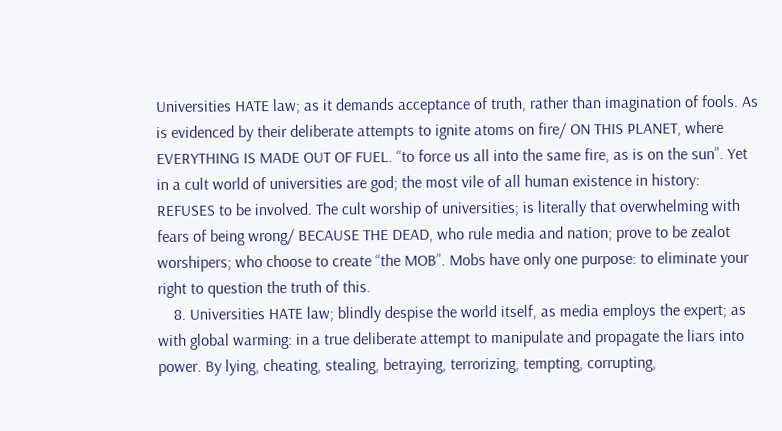Universities HATE law; as it demands acceptance of truth, rather than imagination of fools. As is evidenced by their deliberate attempts to ignite atoms on fire/ ON THIS PLANET, where EVERYTHING IS MADE OUT OF FUEL. “to force us all into the same fire, as is on the sun”. Yet in a cult world of universities are god; the most vile of all human existence in history: REFUSES to be involved. The cult worship of universities; is literally that overwhelming with fears of being wrong/ BECAUSE THE DEAD, who rule media and nation; prove to be zealot worshipers; who choose to create “the MOB”. Mobs have only one purpose: to eliminate your right to question the truth of this.
    8. Universities HATE law; blindly despise the world itself, as media employs the expert; as with global warming: in a true deliberate attempt to manipulate and propagate the liars into power. By lying, cheating, stealing, betraying, terrorizing, tempting, corrupting,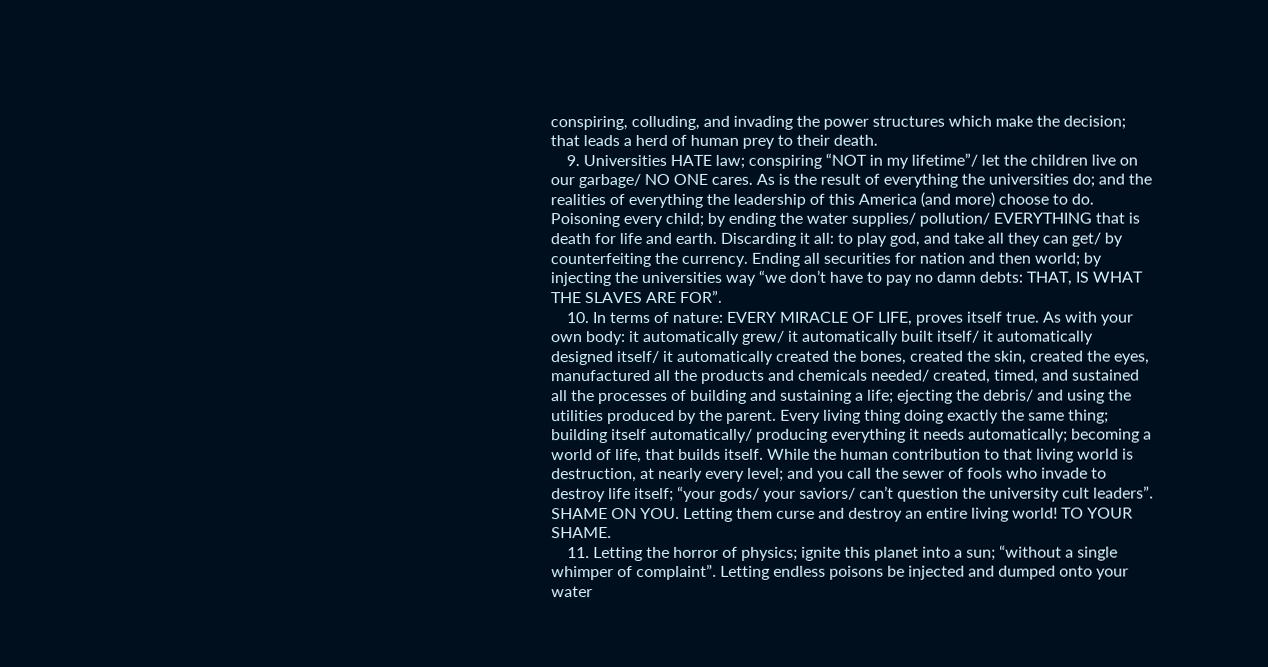conspiring, colluding, and invading the power structures which make the decision; that leads a herd of human prey to their death.
    9. Universities HATE law; conspiring “NOT in my lifetime”/ let the children live on our garbage/ NO ONE cares. As is the result of everything the universities do; and the realities of everything the leadership of this America (and more) choose to do. Poisoning every child; by ending the water supplies/ pollution/ EVERYTHING that is death for life and earth. Discarding it all: to play god, and take all they can get/ by counterfeiting the currency. Ending all securities for nation and then world; by injecting the universities way “we don’t have to pay no damn debts: THAT, IS WHAT THE SLAVES ARE FOR”.
    10. In terms of nature: EVERY MIRACLE OF LIFE, proves itself true. As with your own body: it automatically grew/ it automatically built itself/ it automatically designed itself/ it automatically created the bones, created the skin, created the eyes, manufactured all the products and chemicals needed/ created, timed, and sustained all the processes of building and sustaining a life; ejecting the debris/ and using the utilities produced by the parent. Every living thing doing exactly the same thing; building itself automatically/ producing everything it needs automatically; becoming a world of life, that builds itself. While the human contribution to that living world is destruction, at nearly every level; and you call the sewer of fools who invade to destroy life itself; “your gods/ your saviors/ can’t question the university cult leaders”. SHAME ON YOU. Letting them curse and destroy an entire living world! TO YOUR SHAME.
    11. Letting the horror of physics; ignite this planet into a sun; “without a single whimper of complaint”. Letting endless poisons be injected and dumped onto your water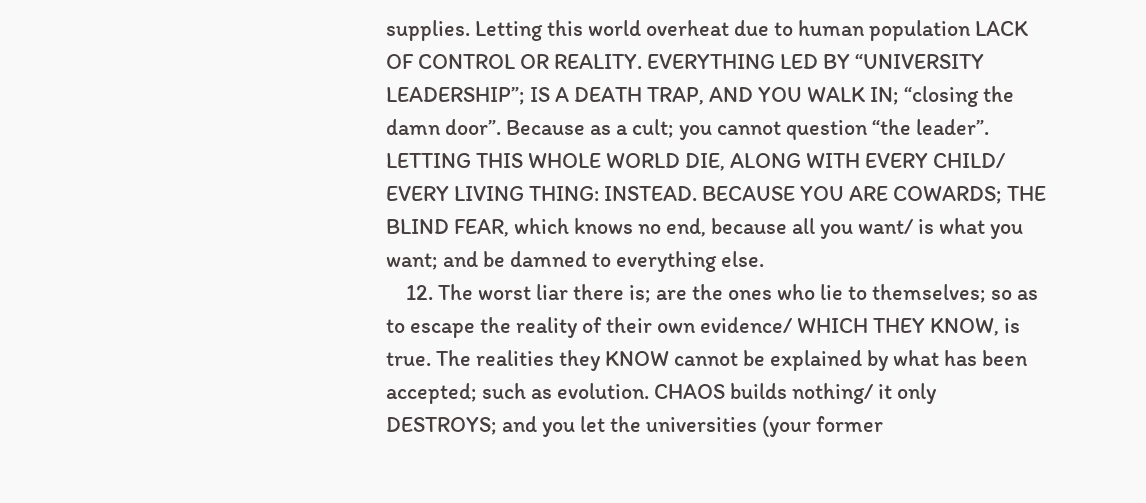supplies. Letting this world overheat due to human population LACK OF CONTROL OR REALITY. EVERYTHING LED BY “UNIVERSITY LEADERSHIP”; IS A DEATH TRAP, AND YOU WALK IN; “closing the damn door”. Because as a cult; you cannot question “the leader”. LETTING THIS WHOLE WORLD DIE, ALONG WITH EVERY CHILD/ EVERY LIVING THING: INSTEAD. BECAUSE YOU ARE COWARDS; THE BLIND FEAR, which knows no end, because all you want/ is what you want; and be damned to everything else.
    12. The worst liar there is; are the ones who lie to themselves; so as to escape the reality of their own evidence/ WHICH THEY KNOW, is true. The realities they KNOW cannot be explained by what has been accepted; such as evolution. CHAOS builds nothing/ it only DESTROYS; and you let the universities (your former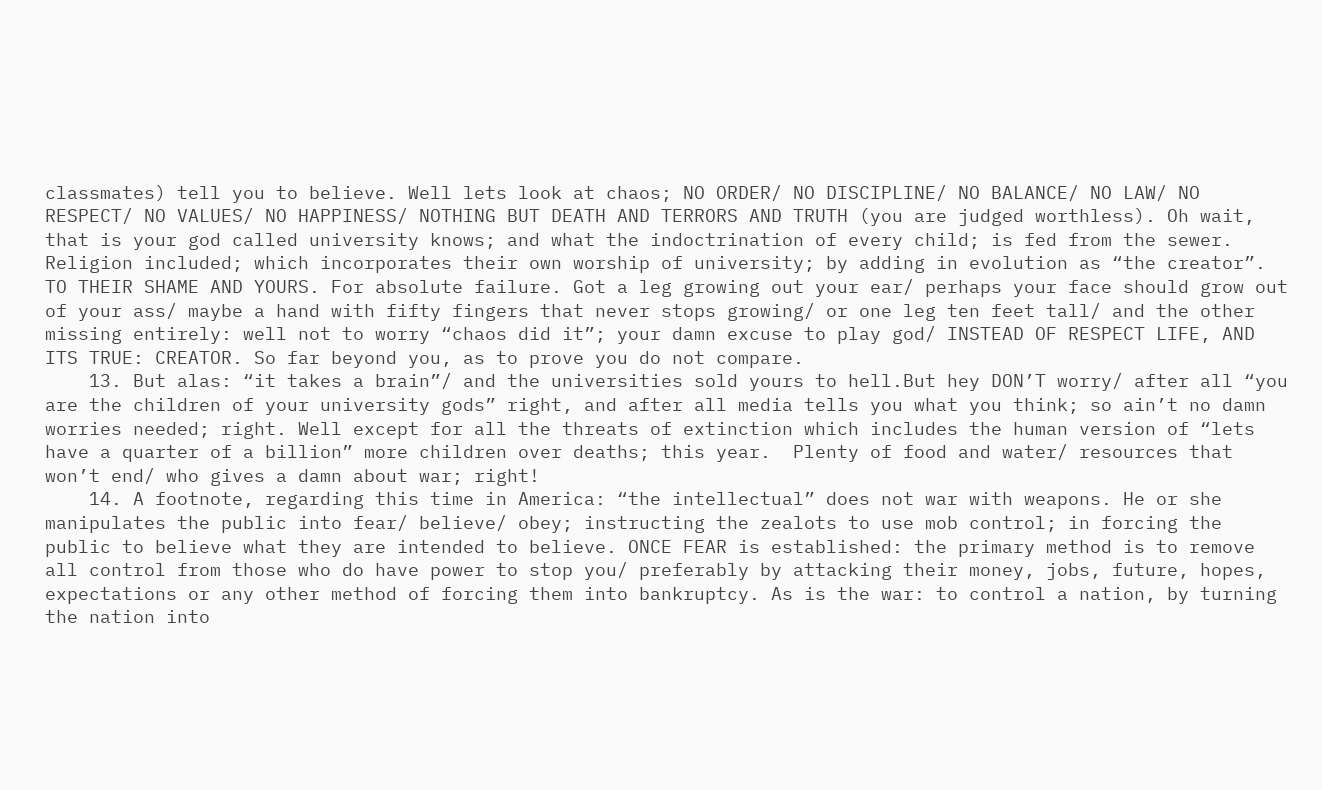classmates) tell you to believe. Well lets look at chaos; NO ORDER/ NO DISCIPLINE/ NO BALANCE/ NO LAW/ NO RESPECT/ NO VALUES/ NO HAPPINESS/ NOTHING BUT DEATH AND TERRORS AND TRUTH (you are judged worthless). Oh wait, that is your god called university knows; and what the indoctrination of every child; is fed from the sewer. Religion included; which incorporates their own worship of university; by adding in evolution as “the creator”. TO THEIR SHAME AND YOURS. For absolute failure. Got a leg growing out your ear/ perhaps your face should grow out of your ass/ maybe a hand with fifty fingers that never stops growing/ or one leg ten feet tall/ and the other missing entirely: well not to worry “chaos did it”; your damn excuse to play god/ INSTEAD OF RESPECT LIFE, AND ITS TRUE: CREATOR. So far beyond you, as to prove you do not compare.
    13. But alas: “it takes a brain”/ and the universities sold yours to hell.But hey DON’T worry/ after all “you are the children of your university gods” right, and after all media tells you what you think; so ain’t no damn worries needed; right. Well except for all the threats of extinction which includes the human version of “lets have a quarter of a billion” more children over deaths; this year.  Plenty of food and water/ resources that won’t end/ who gives a damn about war; right!
    14. A footnote, regarding this time in America: “the intellectual” does not war with weapons. He or she manipulates the public into fear/ believe/ obey; instructing the zealots to use mob control; in forcing the public to believe what they are intended to believe. ONCE FEAR is established: the primary method is to remove all control from those who do have power to stop you/ preferably by attacking their money, jobs, future, hopes, expectations or any other method of forcing them into bankruptcy. As is the war: to control a nation, by turning the nation into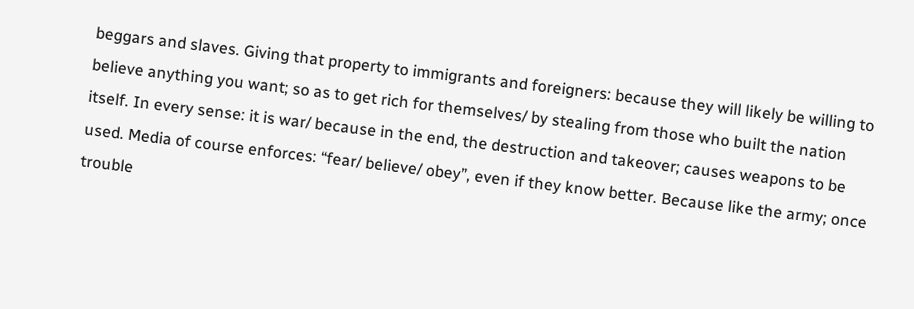beggars and slaves. Giving that property to immigrants and foreigners: because they will likely be willing to believe anything you want; so as to get rich for themselves/ by stealing from those who built the nation itself. In every sense: it is war/ because in the end, the destruction and takeover; causes weapons to be used. Media of course enforces: “fear/ believe/ obey”, even if they know better. Because like the army; once trouble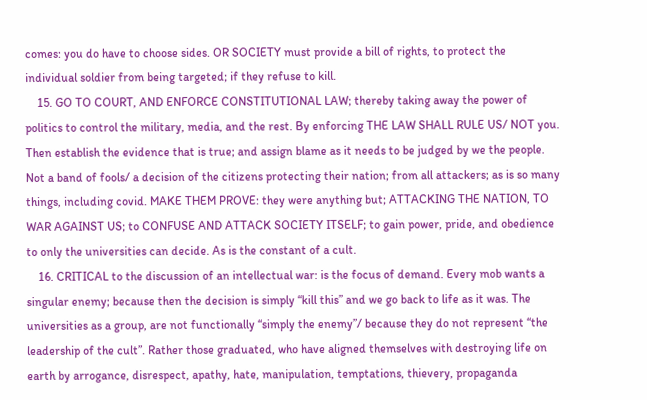comes: you do have to choose sides. OR SOCIETY must provide a bill of rights, to protect the individual soldier from being targeted; if they refuse to kill.
    15. GO TO COURT, AND ENFORCE CONSTITUTIONAL LAW; thereby taking away the power of politics to control the military, media, and the rest. By enforcing THE LAW SHALL RULE US/ NOT you. Then establish the evidence that is true; and assign blame as it needs to be judged by we the people. Not a band of fools/ a decision of the citizens protecting their nation; from all attackers; as is so many things, including covid. MAKE THEM PROVE: they were anything but; ATTACKING THE NATION, TO WAR AGAINST US; to CONFUSE AND ATTACK SOCIETY ITSELF; to gain power, pride, and obedience to only the universities can decide. As is the constant of a cult.
    16. CRITICAL to the discussion of an intellectual war: is the focus of demand. Every mob wants a singular enemy; because then the decision is simply “kill this” and we go back to life as it was. The universities as a group, are not functionally “simply the enemy”/ because they do not represent “the leadership of the cult”. Rather those graduated, who have aligned themselves with destroying life on earth by arrogance, disrespect, apathy, hate, manipulation, temptations, thievery, propaganda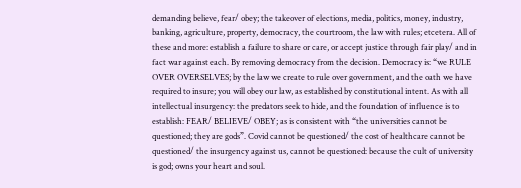demanding believe, fear/ obey; the takeover of elections, media, politics, money, industry, banking, agriculture, property, democracy, the courtroom, the law with rules; etcetera. All of these and more: establish a failure to share or care, or accept justice through fair play/ and in fact war against each. By removing democracy from the decision. Democracy is: “we RULE OVER OVERSELVES; by the law we create to rule over government, and the oath we have required to insure; you will obey our law, as established by constitutional intent. As with all intellectual insurgency: the predators seek to hide, and the foundation of influence is to establish: FEAR/ BELIEVE/ OBEY; as is consistent with “the universities cannot be questioned; they are gods”. Covid cannot be questioned/ the cost of healthcare cannot be questioned/ the insurgency against us, cannot be questioned: because the cult of university is god; owns your heart and soul.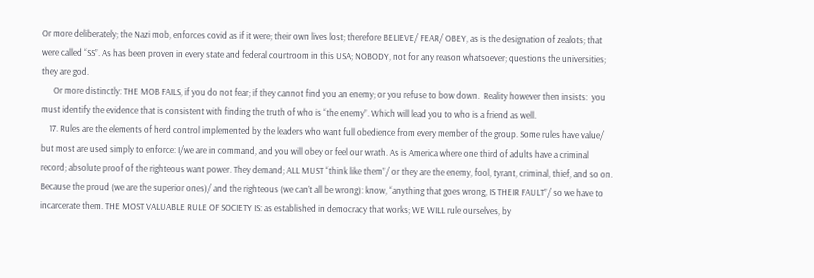Or more deliberately; the Nazi mob, enforces covid as if it were; their own lives lost; therefore BELIEVE/ FEAR/ OBEY, as is the designation of zealots; that were called “SS”. As has been proven in every state and federal courtroom in this USA; NOBODY, not for any reason whatsoever; questions the universities; they are god.
      Or more distinctly: THE MOB FAILS, if you do not fear; if they cannot find you an enemy; or you refuse to bow down.  Reality however then insists:  you must identify the evidence that is consistent with finding the truth of who is “the enemy”. Which will lead you to who is a friend as well.
    17. Rules are the elements of herd control implemented by the leaders who want full obedience from every member of the group. Some rules have value/ but most are used simply to enforce: I/we are in command, and you will obey or feel our wrath. As is America where one third of adults have a criminal record; absolute proof of the righteous want power. They demand; ALL MUST “think like them”/ or they are the enemy, fool, tyrant, criminal, thief, and so on. Because the proud (we are the superior ones)/ and the righteous (we can’t all be wrong): know, “anything that goes wrong, IS THEIR FAULT”/ so we have to incarcerate them. THE MOST VALUABLE RULE OF SOCIETY IS: as established in democracy that works; WE WILL rule ourselves, by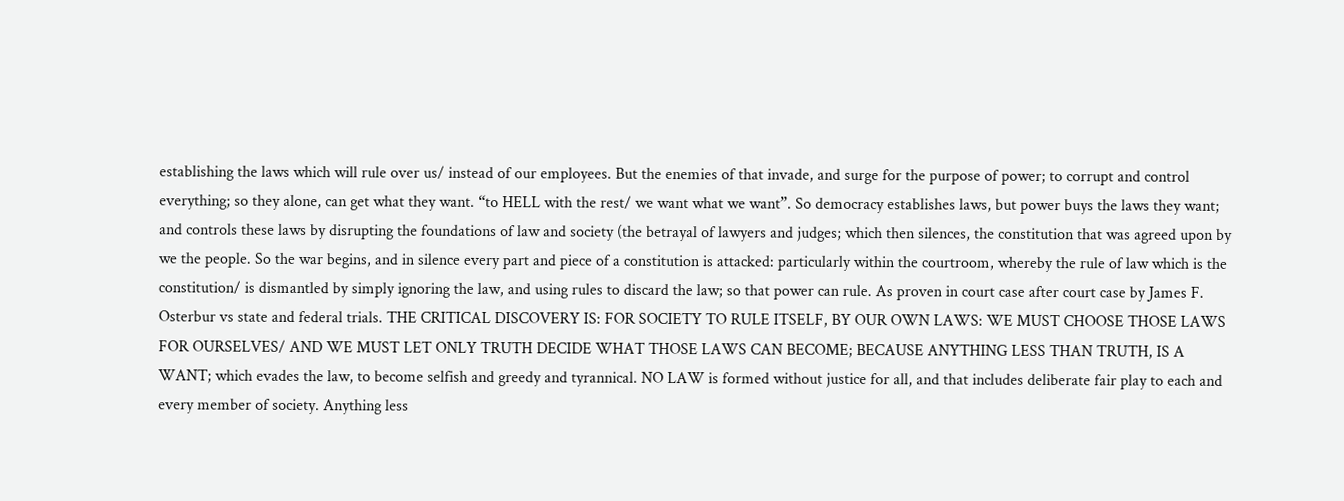establishing the laws which will rule over us/ instead of our employees. But the enemies of that invade, and surge for the purpose of power; to corrupt and control everything; so they alone, can get what they want. “to HELL with the rest/ we want what we want”. So democracy establishes laws, but power buys the laws they want; and controls these laws by disrupting the foundations of law and society (the betrayal of lawyers and judges; which then silences, the constitution that was agreed upon by we the people. So the war begins, and in silence every part and piece of a constitution is attacked: particularly within the courtroom, whereby the rule of law which is the constitution/ is dismantled by simply ignoring the law, and using rules to discard the law; so that power can rule. As proven in court case after court case by James F. Osterbur vs state and federal trials. THE CRITICAL DISCOVERY IS: FOR SOCIETY TO RULE ITSELF, BY OUR OWN LAWS: WE MUST CHOOSE THOSE LAWS FOR OURSELVES/ AND WE MUST LET ONLY TRUTH DECIDE WHAT THOSE LAWS CAN BECOME; BECAUSE ANYTHING LESS THAN TRUTH, IS A WANT; which evades the law, to become selfish and greedy and tyrannical. NO LAW is formed without justice for all, and that includes deliberate fair play to each and every member of society. Anything less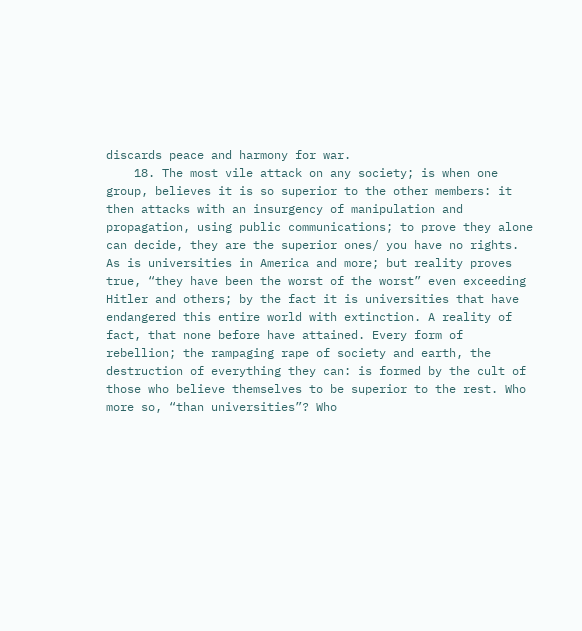discards peace and harmony for war.
    18. The most vile attack on any society; is when one group, believes it is so superior to the other members: it then attacks with an insurgency of manipulation and propagation, using public communications; to prove they alone can decide, they are the superior ones/ you have no rights. As is universities in America and more; but reality proves true, “they have been the worst of the worst” even exceeding Hitler and others; by the fact it is universities that have endangered this entire world with extinction. A reality of fact, that none before have attained. Every form of rebellion; the rampaging rape of society and earth, the destruction of everything they can: is formed by the cult of those who believe themselves to be superior to the rest. Who more so, “than universities”? Who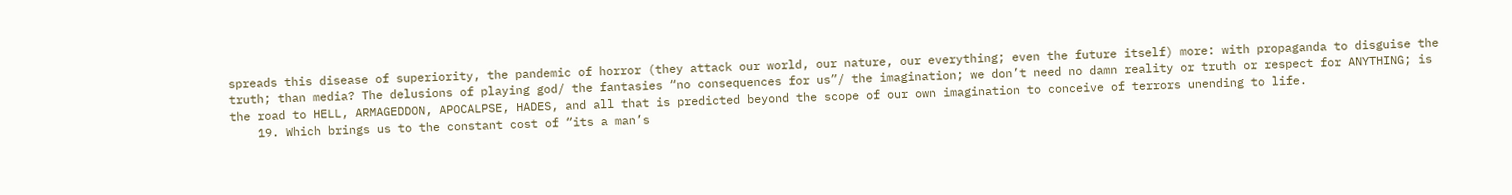spreads this disease of superiority, the pandemic of horror (they attack our world, our nature, our everything; even the future itself) more: with propaganda to disguise the truth; than media? The delusions of playing god/ the fantasies “no consequences for us”/ the imagination; we don’t need no damn reality or truth or respect for ANYTHING; is the road to HELL, ARMAGEDDON, APOCALPSE, HADES, and all that is predicted beyond the scope of our own imagination to conceive of terrors unending to life.
    19. Which brings us to the constant cost of “its a man’s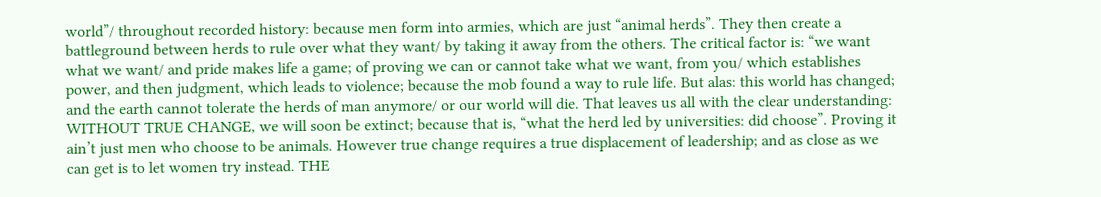world”/ throughout recorded history: because men form into armies, which are just “animal herds”. They then create a battleground between herds to rule over what they want/ by taking it away from the others. The critical factor is: “we want what we want/ and pride makes life a game; of proving we can or cannot take what we want, from you/ which establishes power, and then judgment, which leads to violence; because the mob found a way to rule life. But alas: this world has changed; and the earth cannot tolerate the herds of man anymore/ or our world will die. That leaves us all with the clear understanding: WITHOUT TRUE CHANGE, we will soon be extinct; because that is, “what the herd led by universities: did choose”. Proving it ain’t just men who choose to be animals. However true change requires a true displacement of leadership; and as close as we can get is to let women try instead. THE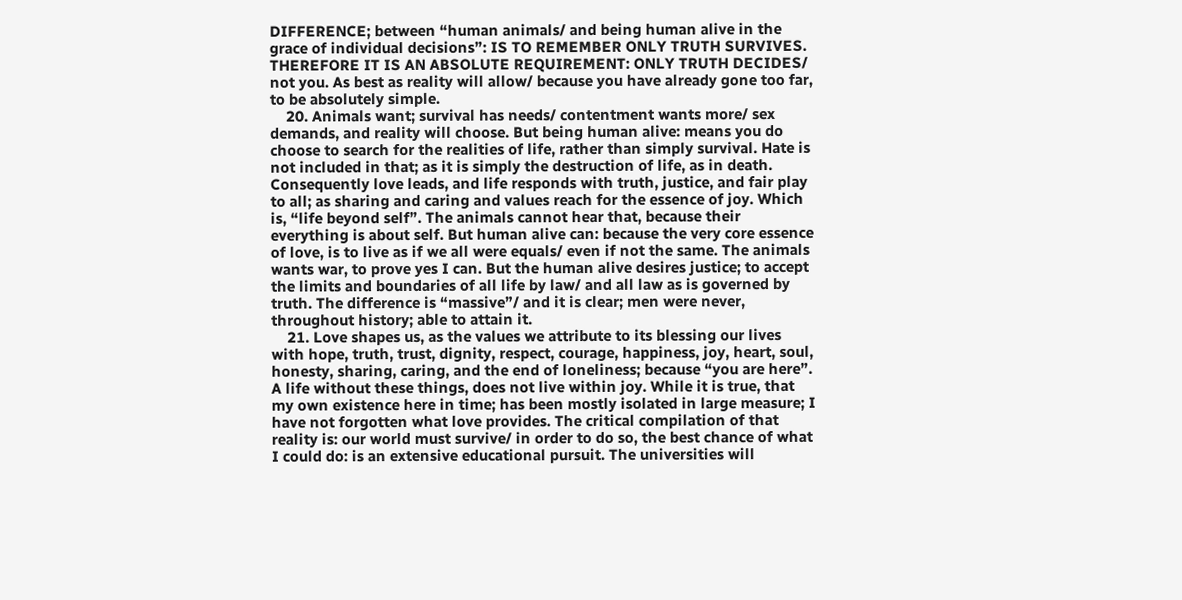DIFFERENCE; between “human animals/ and being human alive in the grace of individual decisions”: IS TO REMEMBER ONLY TRUTH SURVIVES. THEREFORE IT IS AN ABSOLUTE REQUIREMENT: ONLY TRUTH DECIDES/ not you. As best as reality will allow/ because you have already gone too far, to be absolutely simple.
    20. Animals want; survival has needs/ contentment wants more/ sex demands, and reality will choose. But being human alive: means you do choose to search for the realities of life, rather than simply survival. Hate is not included in that; as it is simply the destruction of life, as in death. Consequently love leads, and life responds with truth, justice, and fair play to all; as sharing and caring and values reach for the essence of joy. Which is, “life beyond self”. The animals cannot hear that, because their everything is about self. But human alive can: because the very core essence of love, is to live as if we all were equals/ even if not the same. The animals wants war, to prove yes I can. But the human alive desires justice; to accept the limits and boundaries of all life by law/ and all law as is governed by truth. The difference is “massive”/ and it is clear; men were never, throughout history; able to attain it.
    21. Love shapes us, as the values we attribute to its blessing our lives with hope, truth, trust, dignity, respect, courage, happiness, joy, heart, soul, honesty, sharing, caring, and the end of loneliness; because “you are here”. A life without these things, does not live within joy. While it is true, that my own existence here in time; has been mostly isolated in large measure; I have not forgotten what love provides. The critical compilation of that reality is: our world must survive/ in order to do so, the best chance of what I could do: is an extensive educational pursuit. The universities will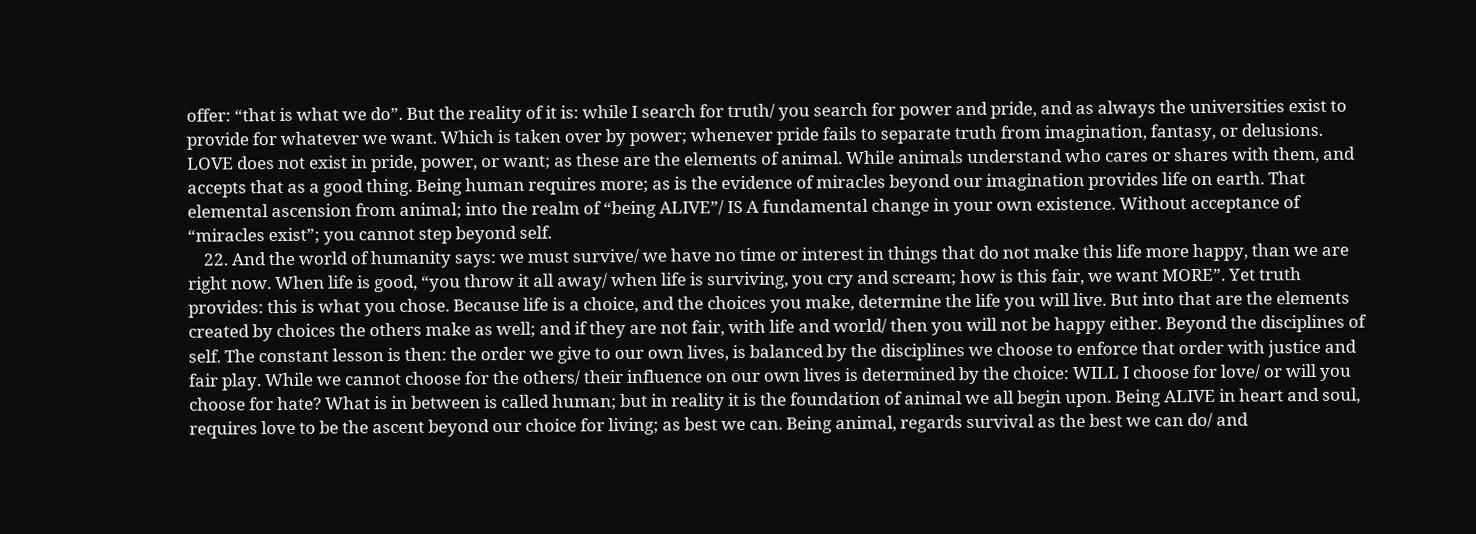offer: “that is what we do”. But the reality of it is: while I search for truth/ you search for power and pride, and as always the universities exist to provide for whatever we want. Which is taken over by power; whenever pride fails to separate truth from imagination, fantasy, or delusions. LOVE does not exist in pride, power, or want; as these are the elements of animal. While animals understand who cares or shares with them, and accepts that as a good thing. Being human requires more; as is the evidence of miracles beyond our imagination provides life on earth. That elemental ascension from animal; into the realm of “being ALIVE”/ IS A fundamental change in your own existence. Without acceptance of “miracles exist”; you cannot step beyond self.
    22. And the world of humanity says: we must survive/ we have no time or interest in things that do not make this life more happy, than we are right now. When life is good, “you throw it all away/ when life is surviving, you cry and scream; how is this fair, we want MORE”. Yet truth provides: this is what you chose. Because life is a choice, and the choices you make, determine the life you will live. But into that are the elements created by choices the others make as well; and if they are not fair, with life and world/ then you will not be happy either. Beyond the disciplines of self. The constant lesson is then: the order we give to our own lives, is balanced by the disciplines we choose to enforce that order with justice and fair play. While we cannot choose for the others/ their influence on our own lives is determined by the choice: WILL I choose for love/ or will you choose for hate? What is in between is called human; but in reality it is the foundation of animal we all begin upon. Being ALIVE in heart and soul, requires love to be the ascent beyond our choice for living; as best we can. Being animal, regards survival as the best we can do/ and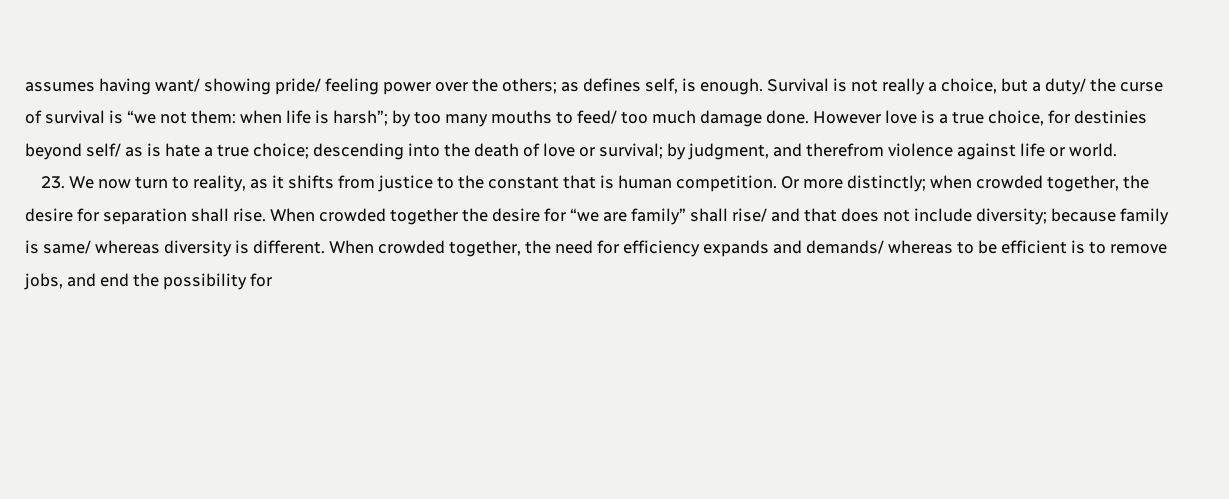assumes having want/ showing pride/ feeling power over the others; as defines self, is enough. Survival is not really a choice, but a duty/ the curse of survival is “we not them: when life is harsh”; by too many mouths to feed/ too much damage done. However love is a true choice, for destinies beyond self/ as is hate a true choice; descending into the death of love or survival; by judgment, and therefrom violence against life or world.
    23. We now turn to reality, as it shifts from justice to the constant that is human competition. Or more distinctly; when crowded together, the desire for separation shall rise. When crowded together the desire for “we are family” shall rise/ and that does not include diversity; because family is same/ whereas diversity is different. When crowded together, the need for efficiency expands and demands/ whereas to be efficient is to remove jobs, and end the possibility for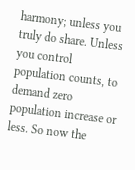harmony; unless you truly do share. Unless you control population counts, to demand zero population increase or less. So now the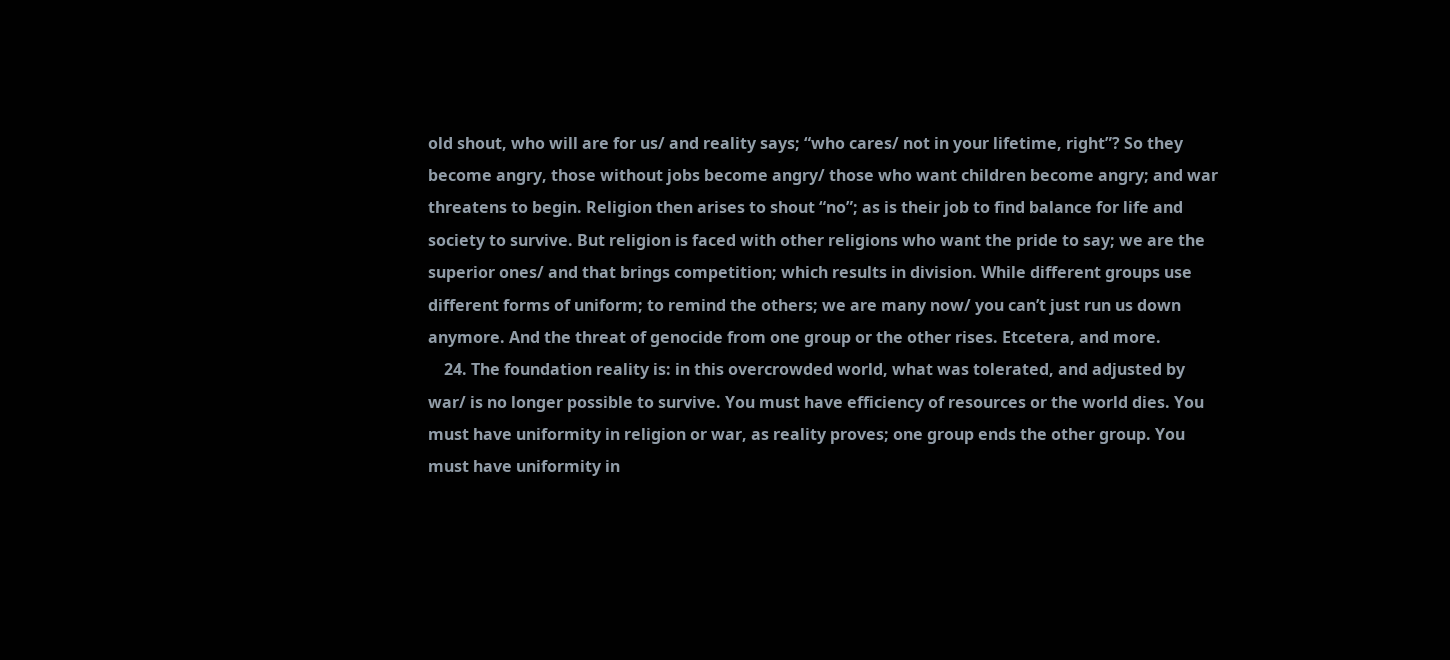old shout, who will are for us/ and reality says; “who cares/ not in your lifetime, right”? So they become angry, those without jobs become angry/ those who want children become angry; and war threatens to begin. Religion then arises to shout “no”; as is their job to find balance for life and society to survive. But religion is faced with other religions who want the pride to say; we are the superior ones/ and that brings competition; which results in division. While different groups use different forms of uniform; to remind the others; we are many now/ you can’t just run us down anymore. And the threat of genocide from one group or the other rises. Etcetera, and more.
    24. The foundation reality is: in this overcrowded world, what was tolerated, and adjusted by war/ is no longer possible to survive. You must have efficiency of resources or the world dies. You must have uniformity in religion or war, as reality proves; one group ends the other group. You must have uniformity in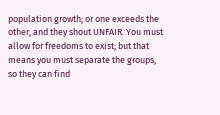population growth; or one exceeds the other, and they shout UNFAIR. You must allow for freedoms to exist; but that means you must separate the groups, so they can find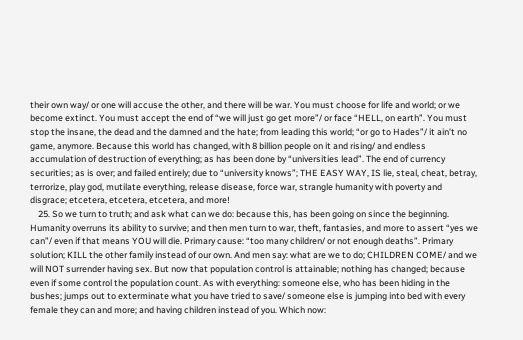their own way/ or one will accuse the other, and there will be war. You must choose for life and world; or we become extinct. You must accept the end of “we will just go get more”/ or face “HELL, on earth”. You must stop the insane, the dead and the damned and the hate; from leading this world; “or go to Hades”/ it ain’t no game, anymore. Because this world has changed, with 8 billion people on it and rising/ and endless accumulation of destruction of everything; as has been done by “universities lead”. The end of currency securities; as is over; and failed entirely; due to “university knows”; THE EASY WAY, IS lie, steal, cheat, betray, terrorize, play god, mutilate everything, release disease, force war, strangle humanity with poverty and disgrace; etcetera, etcetera, etcetera, and more!
    25. So we turn to truth; and ask what can we do: because this, has been going on since the beginning. Humanity overruns its ability to survive; and then men turn to war, theft, fantasies, and more to assert “yes we can”/ even if that means YOU will die. Primary cause: “too many children/ or not enough deaths”. Primary solution; KILL the other family instead of our own. And men say: what are we to do; CHILDREN COME/ and we will NOT surrender having sex. But now that population control is attainable; nothing has changed; because even if some control the population count. As with everything: someone else, who has been hiding in the bushes; jumps out to exterminate what you have tried to save/ someone else is jumping into bed with every female they can and more; and having children instead of you. Which now: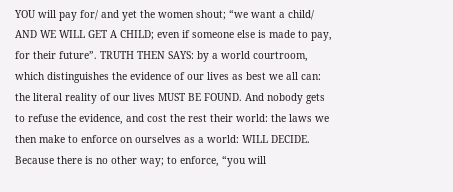YOU will pay for/ and yet the women shout; “we want a child/ AND WE WILL GET A CHILD; even if someone else is made to pay, for their future”. TRUTH THEN SAYS: by a world courtroom, which distinguishes the evidence of our lives as best we all can: the literal reality of our lives MUST BE FOUND. And nobody gets to refuse the evidence, and cost the rest their world: the laws we then make to enforce on ourselves as a world: WILL DECIDE. Because there is no other way; to enforce, “you will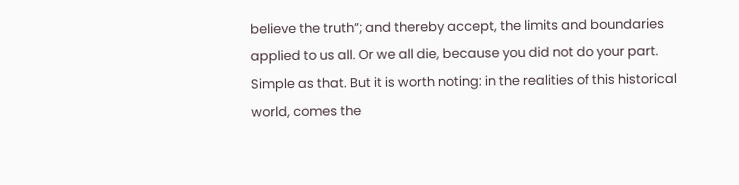believe the truth”; and thereby accept, the limits and boundaries applied to us all. Or we all die, because you did not do your part. Simple as that. But it is worth noting: in the realities of this historical world, comes the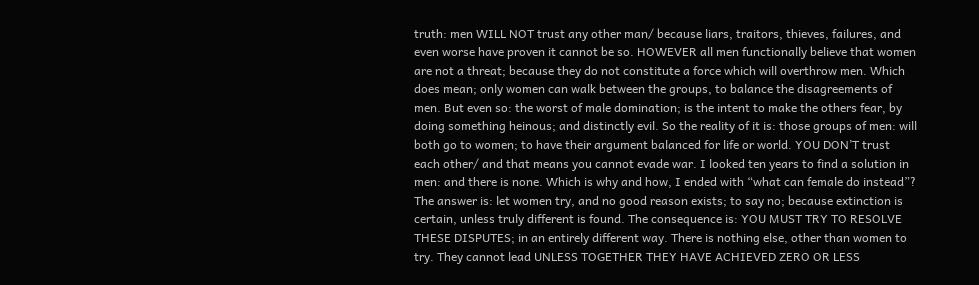truth: men WILL NOT trust any other man/ because liars, traitors, thieves, failures, and even worse have proven it cannot be so. HOWEVER all men functionally believe that women are not a threat; because they do not constitute a force which will overthrow men. Which does mean; only women can walk between the groups, to balance the disagreements of men. But even so: the worst of male domination; is the intent to make the others fear, by doing something heinous; and distinctly evil. So the reality of it is: those groups of men: will both go to women; to have their argument balanced for life or world. YOU DON’T trust each other/ and that means you cannot evade war. I looked ten years to find a solution in men: and there is none. Which is why and how, I ended with “what can female do instead”? The answer is: let women try, and no good reason exists; to say no; because extinction is certain, unless truly different is found. The consequence is: YOU MUST TRY TO RESOLVE THESE DISPUTES; in an entirely different way. There is nothing else, other than women to try. They cannot lead UNLESS TOGETHER THEY HAVE ACHIEVED ZERO OR LESS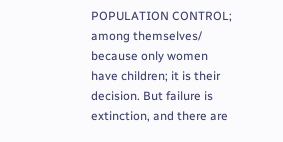POPULATION CONTROL; among themselves/ because only women have children; it is their decision. But failure is extinction, and there are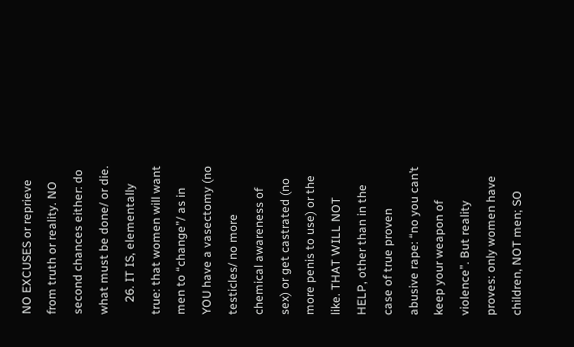NO EXCUSES or reprieve from truth or reality. NO second chances either: do what must be done/ or die.
    26. IT IS, elementally true: that women will want men to “change”/ as in YOU have a vasectomy (no testicles/ no more chemical awareness of sex) or get castrated (no more penis to use) or the like. THAT WILL NOT HELP, other than in the case of true proven abusive rape: “no you can’t keep your weapon of violence”. But reality proves: only women have children, NOT men; SO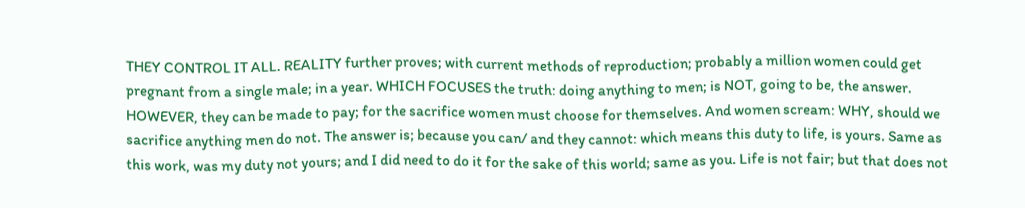THEY CONTROL IT ALL. REALITY further proves; with current methods of reproduction; probably a million women could get pregnant from a single male; in a year. WHICH FOCUSES the truth: doing anything to men; is NOT, going to be, the answer. HOWEVER, they can be made to pay; for the sacrifice women must choose for themselves. And women scream: WHY, should we sacrifice anything men do not. The answer is; because you can/ and they cannot: which means this duty to life, is yours. Same as this work, was my duty not yours; and I did need to do it for the sake of this world; same as you. Life is not fair; but that does not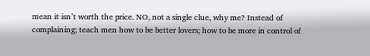mean it isn’t worth the price. NO, not a single clue, why me? Instead of complaining; teach men how to be better lovers; how to be more in control of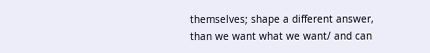themselves; shape a different answer, than we want what we want/ and can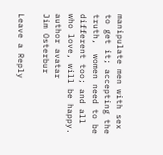manipulate men with sex to get it; accepting the truth,  women need to be different too; and all who love, will be happy.
author avatar
Jim Osterbur

Leave a Reply